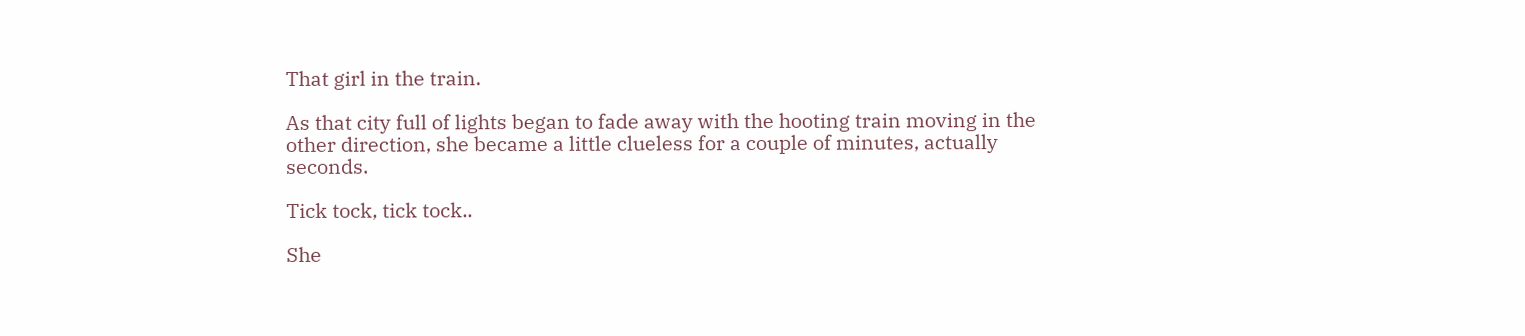That girl in the train.

As that city full of lights began to fade away with the hooting train moving in the other direction, she became a little clueless for a couple of minutes, actually seconds.

Tick tock, tick tock..

She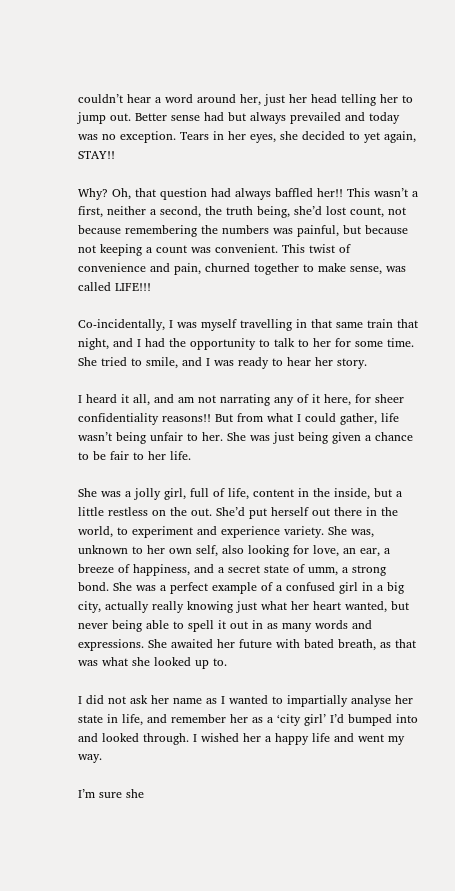couldn’t hear a word around her, just her head telling her to jump out. Better sense had but always prevailed and today was no exception. Tears in her eyes, she decided to yet again, STAY!!

Why? Oh, that question had always baffled her!! This wasn’t a first, neither a second, the truth being, she’d lost count, not because remembering the numbers was painful, but because not keeping a count was convenient. This twist of convenience and pain, churned together to make sense, was called LIFE!!!

Co-incidentally, I was myself travelling in that same train that night, and I had the opportunity to talk to her for some time. She tried to smile, and I was ready to hear her story.

I heard it all, and am not narrating any of it here, for sheer confidentiality reasons!! But from what I could gather, life wasn’t being unfair to her. She was just being given a chance to be fair to her life.

She was a jolly girl, full of life, content in the inside, but a little restless on the out. She’d put herself out there in the world, to experiment and experience variety. She was, unknown to her own self, also looking for love, an ear, a breeze of happiness, and a secret state of umm, a strong bond. She was a perfect example of a confused girl in a big city, actually really knowing just what her heart wanted, but never being able to spell it out in as many words and expressions. She awaited her future with bated breath, as that was what she looked up to.

I did not ask her name as I wanted to impartially analyse her state in life, and remember her as a ‘city girl’ I’d bumped into and looked through. I wished her a happy life and went my way.

I’m sure she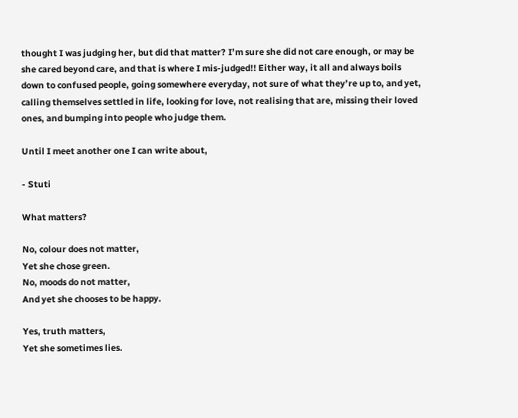thought I was judging her, but did that matter? I’m sure she did not care enough, or may be she cared beyond care, and that is where I mis-judged!! Either way, it all and always boils down to confused people, going somewhere everyday, not sure of what they’re up to, and yet, calling themselves settled in life, looking for love, not realising that are, missing their loved ones, and bumping into people who judge them.

Until I meet another one I can write about,

- Stuti

What matters?

No, colour does not matter,
Yet she chose green.
No, moods do not matter,
And yet she chooses to be happy.

Yes, truth matters,
Yet she sometimes lies.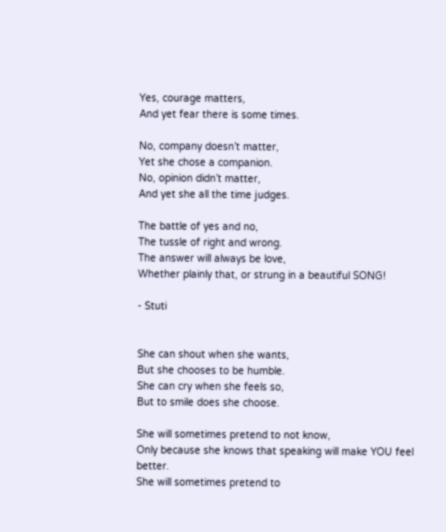Yes, courage matters,
And yet fear there is some times.

No, company doesn’t matter,
Yet she chose a companion.
No, opinion didn’t matter,
And yet she all the time judges.

The battle of yes and no,
The tussle of right and wrong.
The answer will always be love,
Whether plainly that, or strung in a beautiful SONG!

- Stuti


She can shout when she wants,
But she chooses to be humble.
She can cry when she feels so,
But to smile does she choose.

She will sometimes pretend to not know,
Only because she knows that speaking will make YOU feel better.
She will sometimes pretend to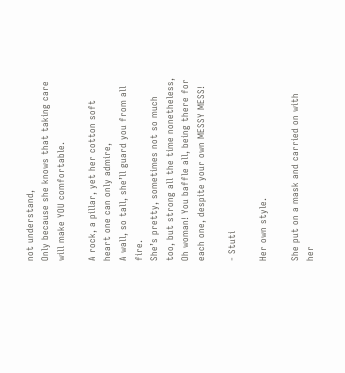not understand,
Only because she knows that taking care will make YOU comfortable.

A rock, a pillar, yet her cotton soft heart one can only admire,
A wall, so tall, she’ll guard you from all fire.
She’s pretty, sometimes not so much too, but strong all the time nonetheless,
Oh woman! You baffle all, being there for each one, despite your own MESSY MESS!

- Stuti

Her own style.

She put on a mask and carried on with her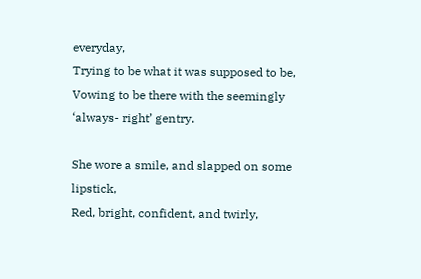everyday,
Trying to be what it was supposed to be,
Vowing to be there with the seemingly ‘always- right’ gentry.

She wore a smile, and slapped on some lipstick,
Red, bright, confident, and twirly,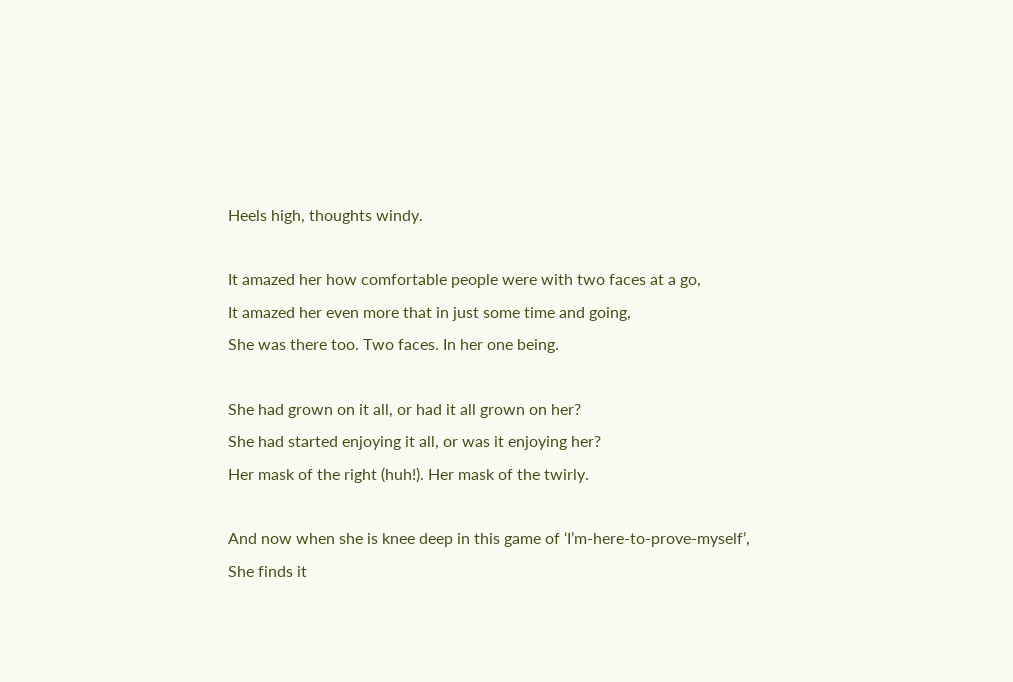Heels high, thoughts windy.

It amazed her how comfortable people were with two faces at a go,
It amazed her even more that in just some time and going,
She was there too. Two faces. In her one being.

She had grown on it all, or had it all grown on her?
She had started enjoying it all, or was it enjoying her?
Her mask of the right (huh!). Her mask of the twirly.

And now when she is knee deep in this game of ‘I’m-here-to-prove-myself’,
She finds it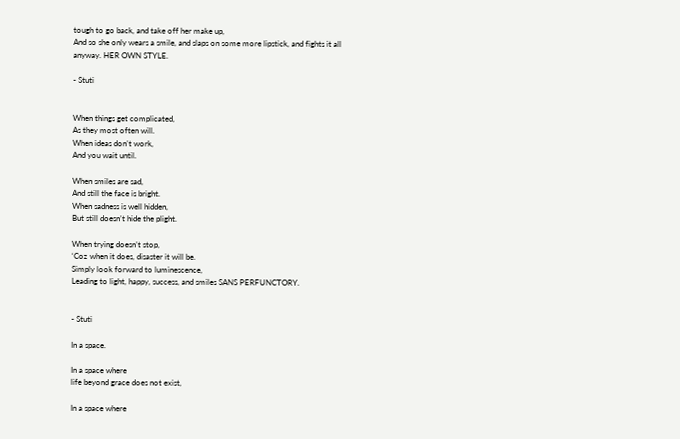tough to go back, and take off her make up,
And so she only wears a smile, and slaps on some more lipstick, and fights it all anyway. HER OWN STYLE.

- Stuti


When things get complicated,
As they most often will.
When ideas don’t work,
And you wait until.

When smiles are sad,
And still the face is bright.
When sadness is well hidden,
But still doesn’t hide the plight.

When trying doesn’t stop,
‘Coz when it does, disaster it will be.
Simply look forward to luminescence,
Leading to light, happy, success, and smiles SANS PERFUNCTORY.


- Stuti

In a space.

In a space where
life beyond grace does not exist,

In a space where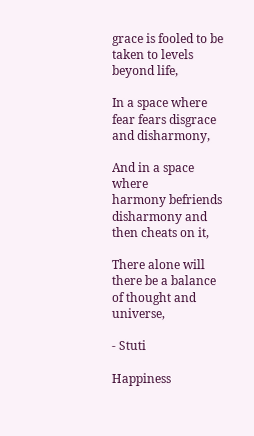grace is fooled to be taken to levels beyond life,

In a space where
fear fears disgrace and disharmony,

And in a space where
harmony befriends disharmony and then cheats on it,

There alone will there be a balance of thought and universe,

- Stuti

Happiness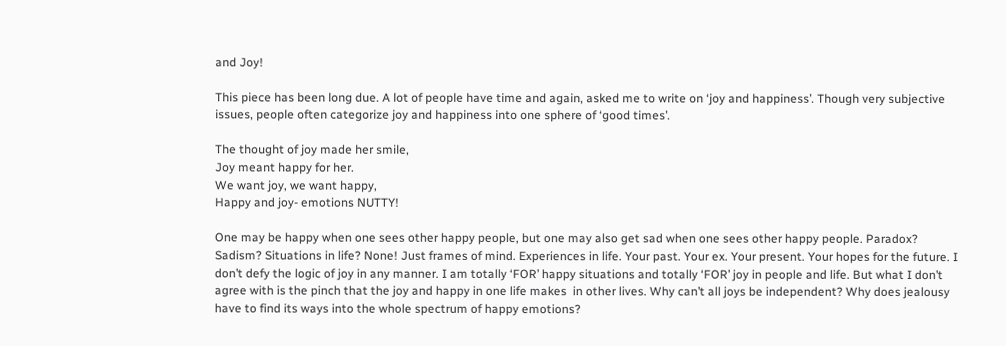and Joy!

This piece has been long due. A lot of people have time and again, asked me to write on ‘joy and happiness’. Though very subjective issues, people often categorize joy and happiness into one sphere of ‘good times’.

The thought of joy made her smile,
Joy meant happy for her.
We want joy, we want happy,
Happy and joy- emotions NUTTY!

One may be happy when one sees other happy people, but one may also get sad when one sees other happy people. Paradox? Sadism? Situations in life? None! Just frames of mind. Experiences in life. Your past. Your ex. Your present. Your hopes for the future. I don’t defy the logic of joy in any manner. I am totally ‘FOR’ happy situations and totally ‘FOR’ joy in people and life. But what I don’t agree with is the pinch that the joy and happy in one life makes  in other lives. Why can’t all joys be independent? Why does jealousy have to find its ways into the whole spectrum of happy emotions?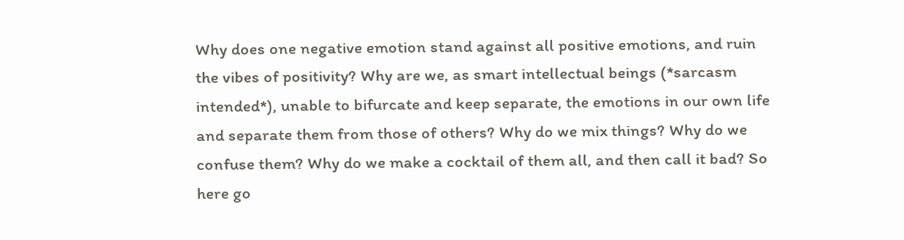Why does one negative emotion stand against all positive emotions, and ruin the vibes of positivity? Why are we, as smart intellectual beings (*sarcasm intended*), unable to bifurcate and keep separate, the emotions in our own life and separate them from those of others? Why do we mix things? Why do we confuse them? Why do we make a cocktail of them all, and then call it bad? So here go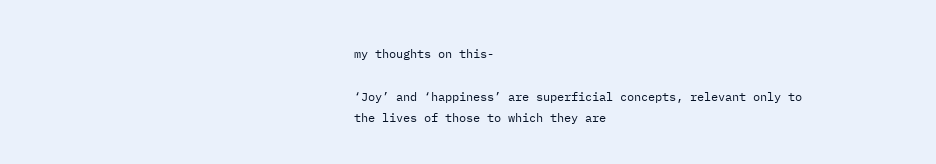my thoughts on this-

‘Joy’ and ‘happiness’ are superficial concepts, relevant only to the lives of those to which they are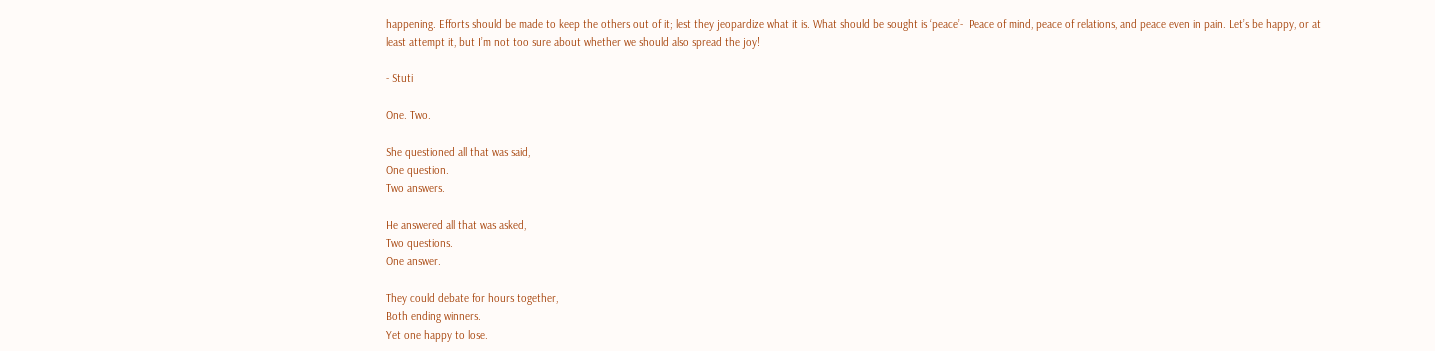happening. Efforts should be made to keep the others out of it; lest they jeopardize what it is. What should be sought is ‘peace’-  Peace of mind, peace of relations, and peace even in pain. Let’s be happy, or at least attempt it, but I’m not too sure about whether we should also spread the joy!

- Stuti

One. Two.

She questioned all that was said,
One question.
Two answers.

He answered all that was asked,
Two questions.
One answer.

They could debate for hours together,
Both ending winners.
Yet one happy to lose.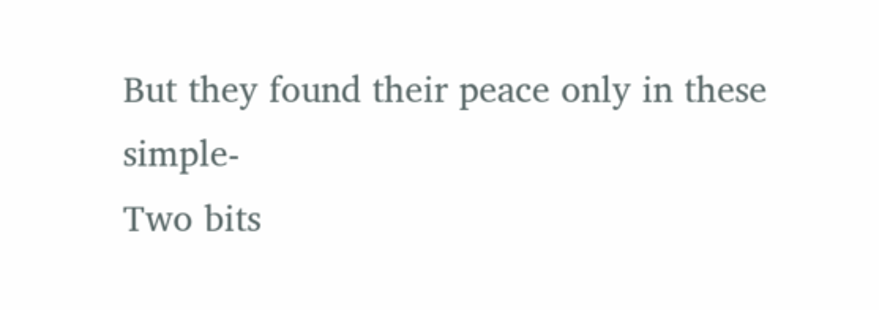But they found their peace only in these simple-
Two bits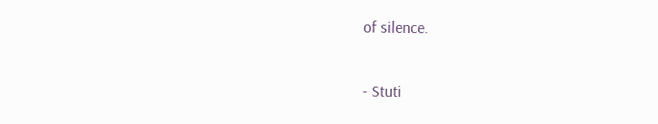of silence.

- Stuti